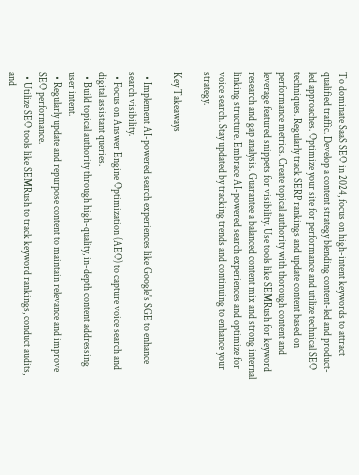To dominate SaaS SEO in 2024, focus on high-intent keywords to attract qualified traffic. Develop a content strategy blending content-led and product-led approaches. Optimize your site for performance and utilize technical SEO techniques. Regularly track SERP rankings and update content based on performance metrics. Create topical authority with thorough content and leverage featured snippets for visibility. Use tools like SEMRush for keyword research and gap analysis. Guarantee a balanced content mix and strong internal linking structure. Embrace AI-powered search experiences and optimize for voice search. Stay updated by tracking trends and continuing to enhance your strategy.

Key Takeaways

  • Implement AI-powered search experiences like Google's SGE to enhance search visibility.
  • Focus on Answer Engine Optimization (AEO) to capture voice search and digital assistant queries.
  • Build topical authority through high-quality, in-depth content addressing user intent.
  • Regularly update and repurpose content to maintain relevance and improve SEO performance.
  • Utilize SEO tools like SEMRush to track keyword rankings, conduct audits, and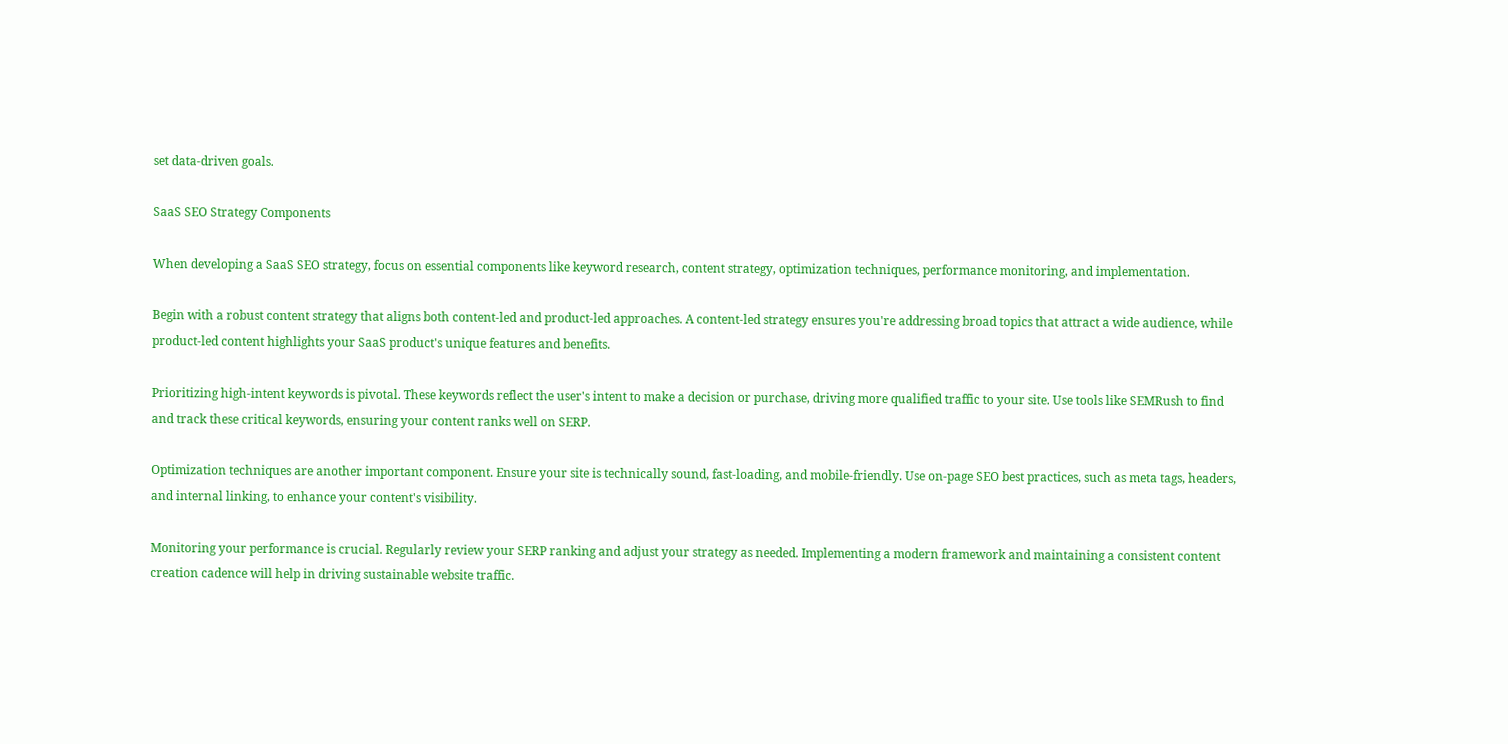set data-driven goals.

SaaS SEO Strategy Components

When developing a SaaS SEO strategy, focus on essential components like keyword research, content strategy, optimization techniques, performance monitoring, and implementation.

Begin with a robust content strategy that aligns both content-led and product-led approaches. A content-led strategy ensures you're addressing broad topics that attract a wide audience, while product-led content highlights your SaaS product's unique features and benefits.

Prioritizing high-intent keywords is pivotal. These keywords reflect the user's intent to make a decision or purchase, driving more qualified traffic to your site. Use tools like SEMRush to find and track these critical keywords, ensuring your content ranks well on SERP.

Optimization techniques are another important component. Ensure your site is technically sound, fast-loading, and mobile-friendly. Use on-page SEO best practices, such as meta tags, headers, and internal linking, to enhance your content's visibility.

Monitoring your performance is crucial. Regularly review your SERP ranking and adjust your strategy as needed. Implementing a modern framework and maintaining a consistent content creation cadence will help in driving sustainable website traffic.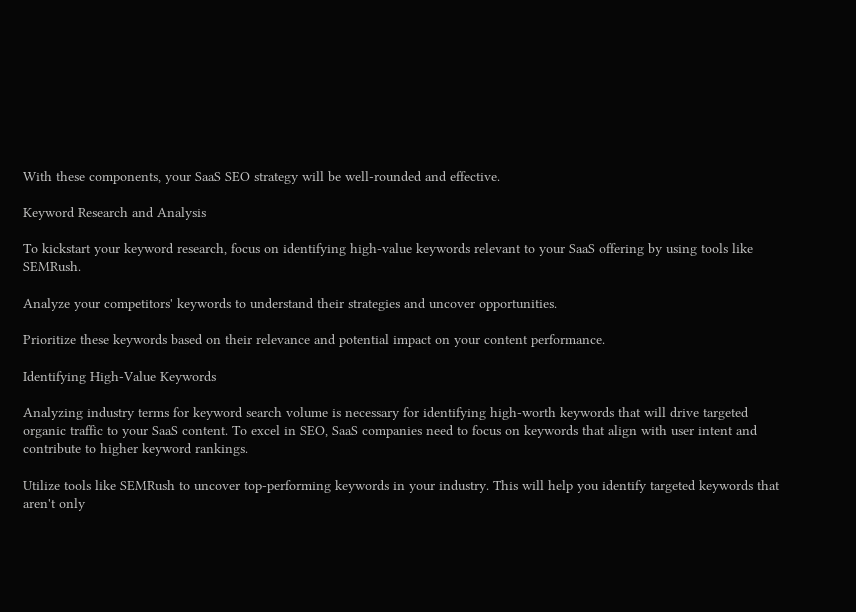With these components, your SaaS SEO strategy will be well-rounded and effective.

Keyword Research and Analysis

To kickstart your keyword research, focus on identifying high-value keywords relevant to your SaaS offering by using tools like SEMRush.

Analyze your competitors' keywords to understand their strategies and uncover opportunities.

Prioritize these keywords based on their relevance and potential impact on your content performance.

Identifying High-Value Keywords

Analyzing industry terms for keyword search volume is necessary for identifying high-worth keywords that will drive targeted organic traffic to your SaaS content. To excel in SEO, SaaS companies need to focus on keywords that align with user intent and contribute to higher keyword rankings.

Utilize tools like SEMRush to uncover top-performing keywords in your industry. This will help you identify targeted keywords that aren't only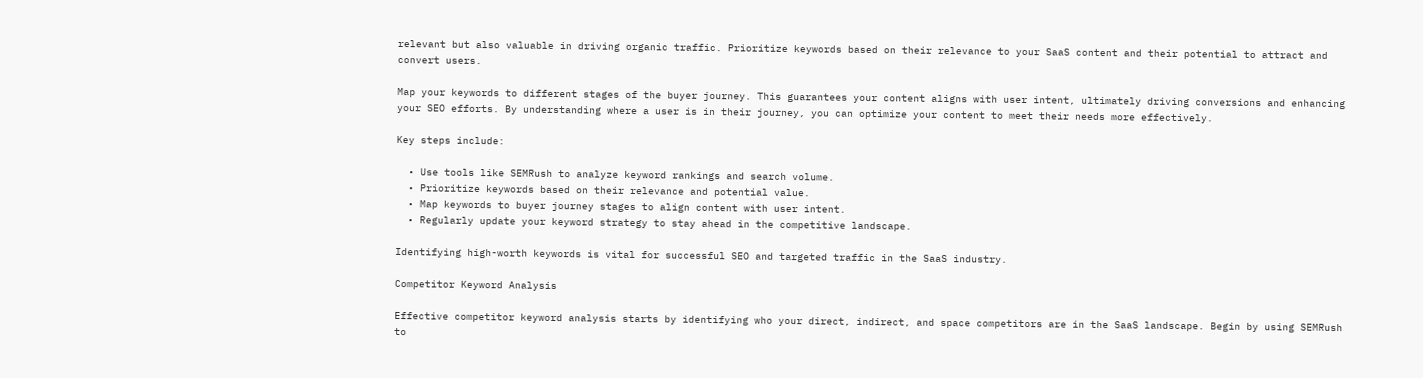relevant but also valuable in driving organic traffic. Prioritize keywords based on their relevance to your SaaS content and their potential to attract and convert users.

Map your keywords to different stages of the buyer journey. This guarantees your content aligns with user intent, ultimately driving conversions and enhancing your SEO efforts. By understanding where a user is in their journey, you can optimize your content to meet their needs more effectively.

Key steps include:

  • Use tools like SEMRush to analyze keyword rankings and search volume.
  • Prioritize keywords based on their relevance and potential value.
  • Map keywords to buyer journey stages to align content with user intent.
  • Regularly update your keyword strategy to stay ahead in the competitive landscape.

Identifying high-worth keywords is vital for successful SEO and targeted traffic in the SaaS industry.

Competitor Keyword Analysis

Effective competitor keyword analysis starts by identifying who your direct, indirect, and space competitors are in the SaaS landscape. Begin by using SEMRush to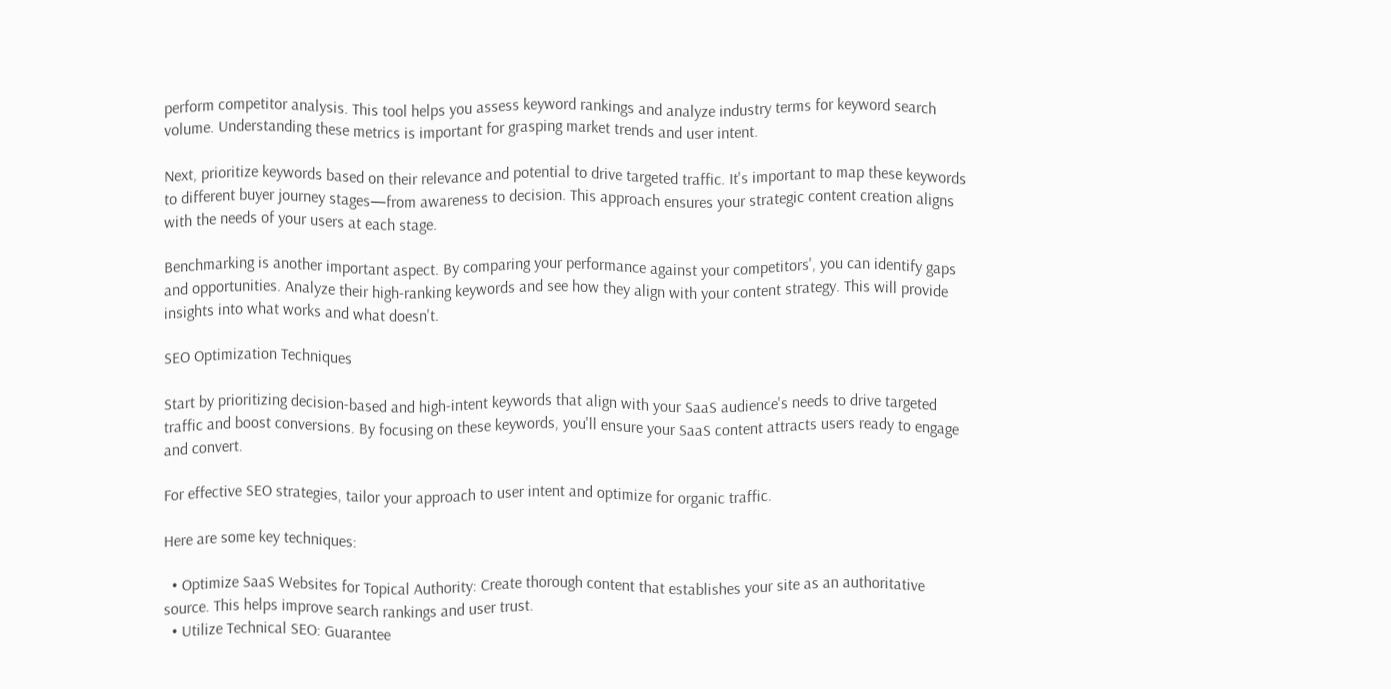perform competitor analysis. This tool helps you assess keyword rankings and analyze industry terms for keyword search volume. Understanding these metrics is important for grasping market trends and user intent.

Next, prioritize keywords based on their relevance and potential to drive targeted traffic. It's important to map these keywords to different buyer journey stages—from awareness to decision. This approach ensures your strategic content creation aligns with the needs of your users at each stage.

Benchmarking is another important aspect. By comparing your performance against your competitors', you can identify gaps and opportunities. Analyze their high-ranking keywords and see how they align with your content strategy. This will provide insights into what works and what doesn't.

SEO Optimization Techniques

Start by prioritizing decision-based and high-intent keywords that align with your SaaS audience's needs to drive targeted traffic and boost conversions. By focusing on these keywords, you'll ensure your SaaS content attracts users ready to engage and convert.

For effective SEO strategies, tailor your approach to user intent and optimize for organic traffic.

Here are some key techniques:

  • Optimize SaaS Websites for Topical Authority: Create thorough content that establishes your site as an authoritative source. This helps improve search rankings and user trust.
  • Utilize Technical SEO: Guarantee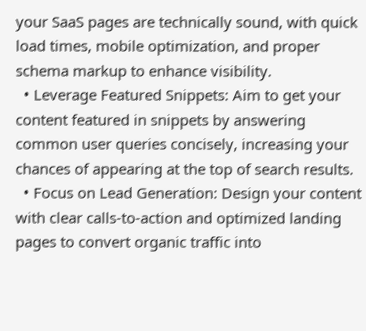your SaaS pages are technically sound, with quick load times, mobile optimization, and proper schema markup to enhance visibility.
  • Leverage Featured Snippets: Aim to get your content featured in snippets by answering common user queries concisely, increasing your chances of appearing at the top of search results.
  • Focus on Lead Generation: Design your content with clear calls-to-action and optimized landing pages to convert organic traffic into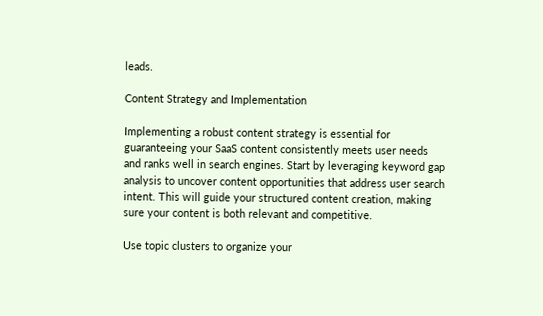leads.

Content Strategy and Implementation

Implementing a robust content strategy is essential for guaranteeing your SaaS content consistently meets user needs and ranks well in search engines. Start by leveraging keyword gap analysis to uncover content opportunities that address user search intent. This will guide your structured content creation, making sure your content is both relevant and competitive.

Use topic clusters to organize your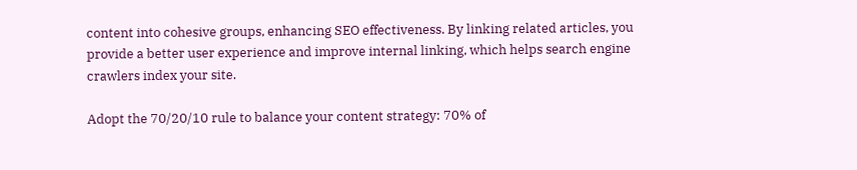content into cohesive groups, enhancing SEO effectiveness. By linking related articles, you provide a better user experience and improve internal linking, which helps search engine crawlers index your site.

Adopt the 70/20/10 rule to balance your content strategy: 70% of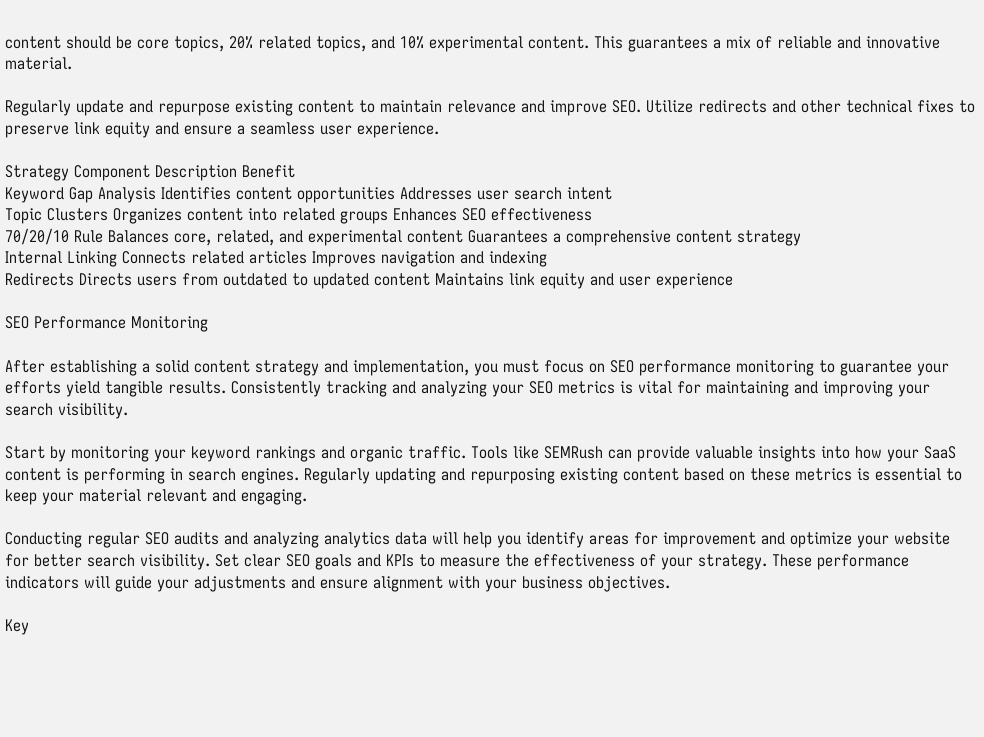content should be core topics, 20% related topics, and 10% experimental content. This guarantees a mix of reliable and innovative material.

Regularly update and repurpose existing content to maintain relevance and improve SEO. Utilize redirects and other technical fixes to preserve link equity and ensure a seamless user experience.

Strategy Component Description Benefit
Keyword Gap Analysis Identifies content opportunities Addresses user search intent
Topic Clusters Organizes content into related groups Enhances SEO effectiveness
70/20/10 Rule Balances core, related, and experimental content Guarantees a comprehensive content strategy
Internal Linking Connects related articles Improves navigation and indexing
Redirects Directs users from outdated to updated content Maintains link equity and user experience

SEO Performance Monitoring

After establishing a solid content strategy and implementation, you must focus on SEO performance monitoring to guarantee your efforts yield tangible results. Consistently tracking and analyzing your SEO metrics is vital for maintaining and improving your search visibility.

Start by monitoring your keyword rankings and organic traffic. Tools like SEMRush can provide valuable insights into how your SaaS content is performing in search engines. Regularly updating and repurposing existing content based on these metrics is essential to keep your material relevant and engaging.

Conducting regular SEO audits and analyzing analytics data will help you identify areas for improvement and optimize your website for better search visibility. Set clear SEO goals and KPIs to measure the effectiveness of your strategy. These performance indicators will guide your adjustments and ensure alignment with your business objectives.

Key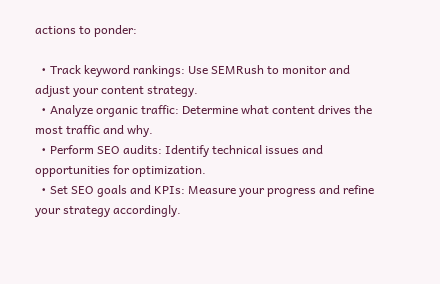actions to ponder:

  • Track keyword rankings: Use SEMRush to monitor and adjust your content strategy.
  • Analyze organic traffic: Determine what content drives the most traffic and why.
  • Perform SEO audits: Identify technical issues and opportunities for optimization.
  • Set SEO goals and KPIs: Measure your progress and refine your strategy accordingly.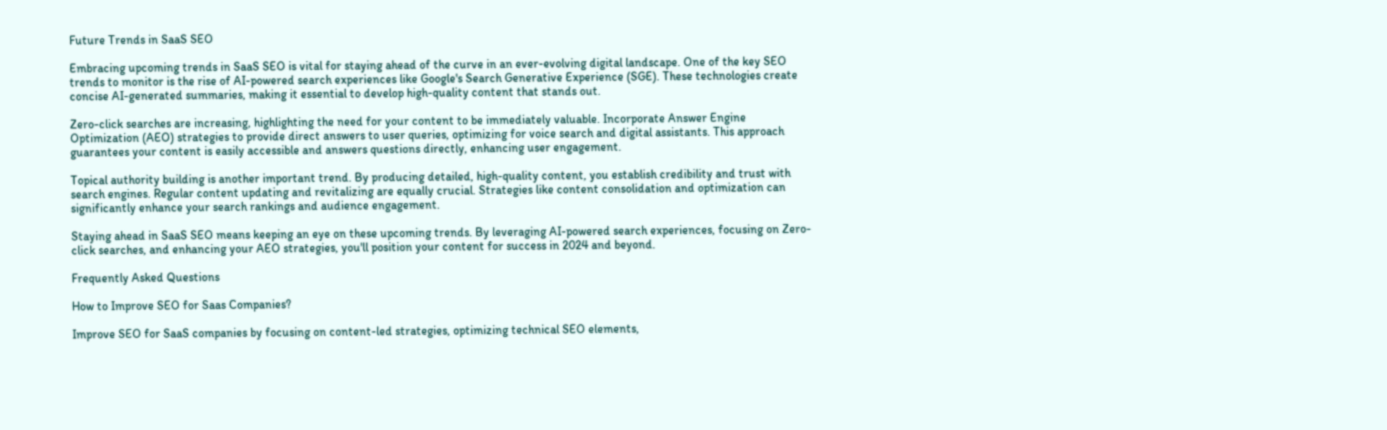Future Trends in SaaS SEO

Embracing upcoming trends in SaaS SEO is vital for staying ahead of the curve in an ever-evolving digital landscape. One of the key SEO trends to monitor is the rise of AI-powered search experiences like Google's Search Generative Experience (SGE). These technologies create concise AI-generated summaries, making it essential to develop high-quality content that stands out.

Zero-click searches are increasing, highlighting the need for your content to be immediately valuable. Incorporate Answer Engine Optimization (AEO) strategies to provide direct answers to user queries, optimizing for voice search and digital assistants. This approach guarantees your content is easily accessible and answers questions directly, enhancing user engagement.

Topical authority building is another important trend. By producing detailed, high-quality content, you establish credibility and trust with search engines. Regular content updating and revitalizing are equally crucial. Strategies like content consolidation and optimization can significantly enhance your search rankings and audience engagement.

Staying ahead in SaaS SEO means keeping an eye on these upcoming trends. By leveraging AI-powered search experiences, focusing on Zero-click searches, and enhancing your AEO strategies, you'll position your content for success in 2024 and beyond.

Frequently Asked Questions

How to Improve SEO for Saas Companies?

Improve SEO for SaaS companies by focusing on content-led strategies, optimizing technical SEO elements,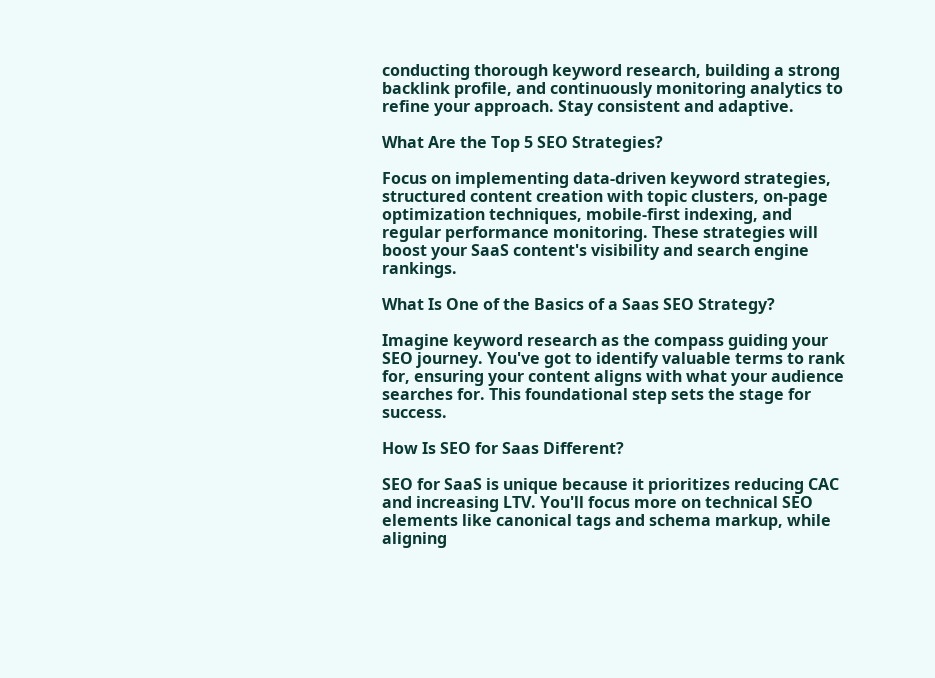conducting thorough keyword research, building a strong backlink profile, and continuously monitoring analytics to refine your approach. Stay consistent and adaptive.

What Are the Top 5 SEO Strategies?

Focus on implementing data-driven keyword strategies, structured content creation with topic clusters, on-page optimization techniques, mobile-first indexing, and regular performance monitoring. These strategies will boost your SaaS content's visibility and search engine rankings.

What Is One of the Basics of a Saas SEO Strategy?

Imagine keyword research as the compass guiding your SEO journey. You've got to identify valuable terms to rank for, ensuring your content aligns with what your audience searches for. This foundational step sets the stage for success.

How Is SEO for Saas Different?

SEO for SaaS is unique because it prioritizes reducing CAC and increasing LTV. You'll focus more on technical SEO elements like canonical tags and schema markup, while aligning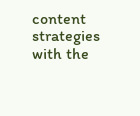content strategies with the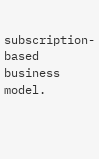subscription-based business model.